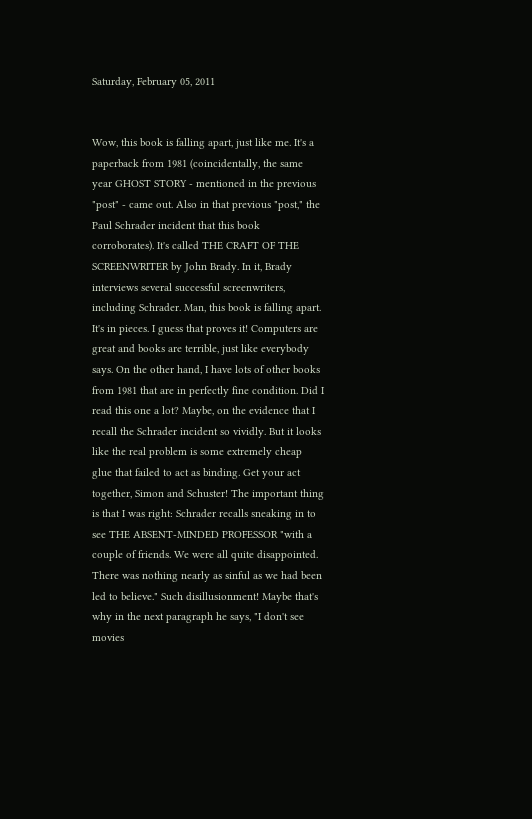Saturday, February 05, 2011


Wow, this book is falling apart, just like me. It's a paperback from 1981 (coincidentally, the same year GHOST STORY - mentioned in the previous "post" - came out. Also in that previous "post," the Paul Schrader incident that this book corroborates). It's called THE CRAFT OF THE SCREENWRITER by John Brady. In it, Brady interviews several successful screenwriters, including Schrader. Man, this book is falling apart. It's in pieces. I guess that proves it! Computers are great and books are terrible, just like everybody says. On the other hand, I have lots of other books from 1981 that are in perfectly fine condition. Did I read this one a lot? Maybe, on the evidence that I recall the Schrader incident so vividly. But it looks like the real problem is some extremely cheap glue that failed to act as binding. Get your act together, Simon and Schuster! The important thing is that I was right: Schrader recalls sneaking in to see THE ABSENT-MINDED PROFESSOR "with a couple of friends. We were all quite disappointed. There was nothing nearly as sinful as we had been led to believe." Such disillusionment! Maybe that's why in the next paragraph he says, "I don't see movies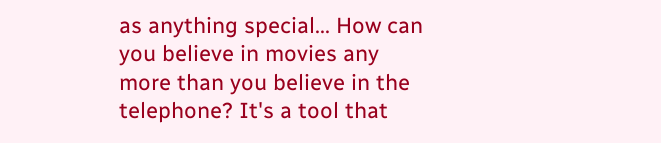as anything special... How can you believe in movies any more than you believe in the telephone? It's a tool that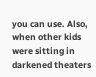you can use. Also, when other kids were sitting in darkened theaters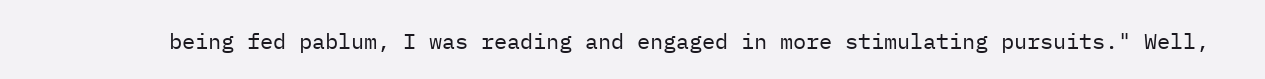being fed pablum, I was reading and engaged in more stimulating pursuits." Well,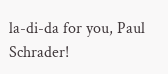la-di-da for you, Paul Schrader!